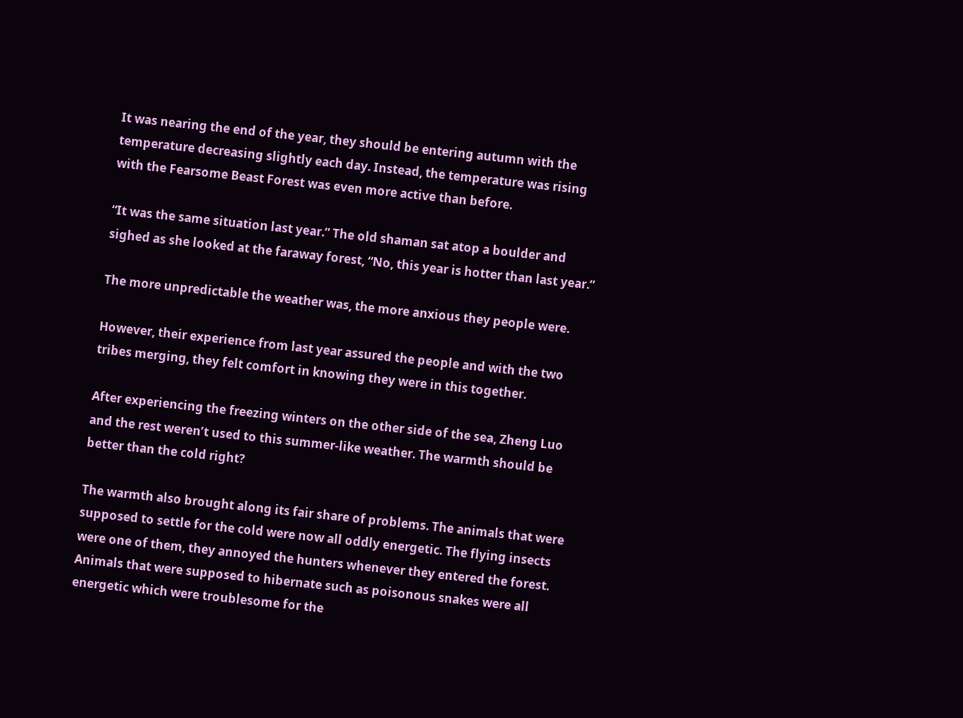It was nearing the end of the year, they should be entering autumn with the temperature decreasing slightly each day. Instead, the temperature was rising with the Fearsome Beast Forest was even more active than before.

“It was the same situation last year.” The old shaman sat atop a boulder and sighed as she looked at the faraway forest, “No, this year is hotter than last year.”

The more unpredictable the weather was, the more anxious they people were.

However, their experience from last year assured the people and with the two tribes merging, they felt comfort in knowing they were in this together.

After experiencing the freezing winters on the other side of the sea, Zheng Luo and the rest weren’t used to this summer-like weather. The warmth should be better than the cold right?

The warmth also brought along its fair share of problems. The animals that were supposed to settle for the cold were now all oddly energetic. The flying insects were one of them, they annoyed the hunters whenever they entered the forest. Animals that were supposed to hibernate such as poisonous snakes were all energetic which were troublesome for the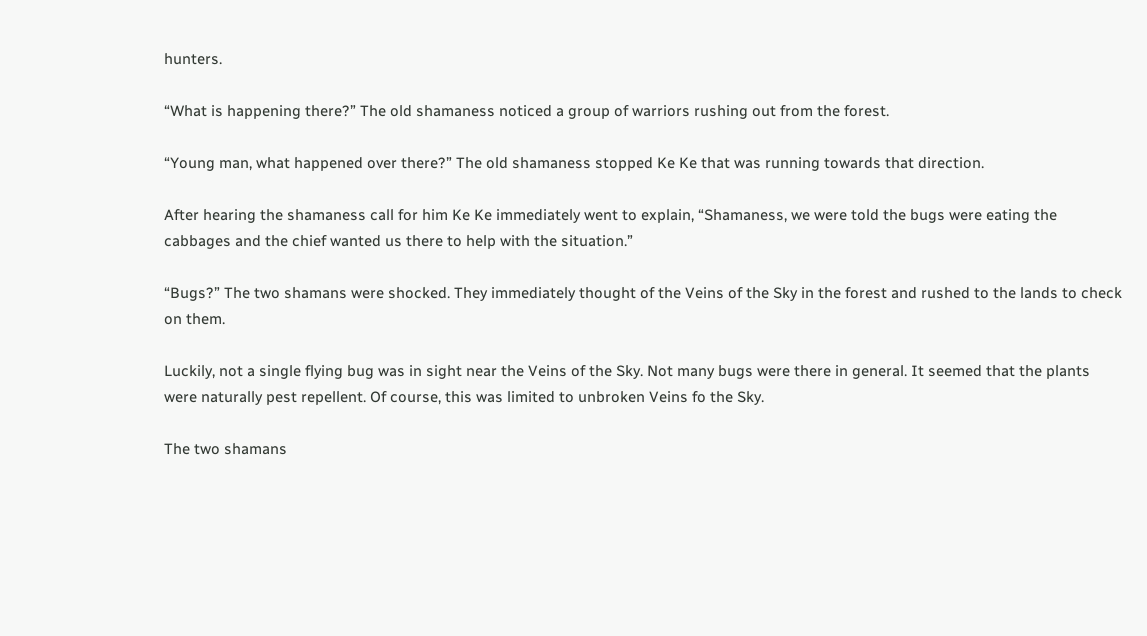hunters.

“What is happening there?” The old shamaness noticed a group of warriors rushing out from the forest.

“Young man, what happened over there?” The old shamaness stopped Ke Ke that was running towards that direction.

After hearing the shamaness call for him Ke Ke immediately went to explain, “Shamaness, we were told the bugs were eating the cabbages and the chief wanted us there to help with the situation.”

“Bugs?” The two shamans were shocked. They immediately thought of the Veins of the Sky in the forest and rushed to the lands to check on them.

Luckily, not a single flying bug was in sight near the Veins of the Sky. Not many bugs were there in general. It seemed that the plants were naturally pest repellent. Of course, this was limited to unbroken Veins fo the Sky.

The two shamans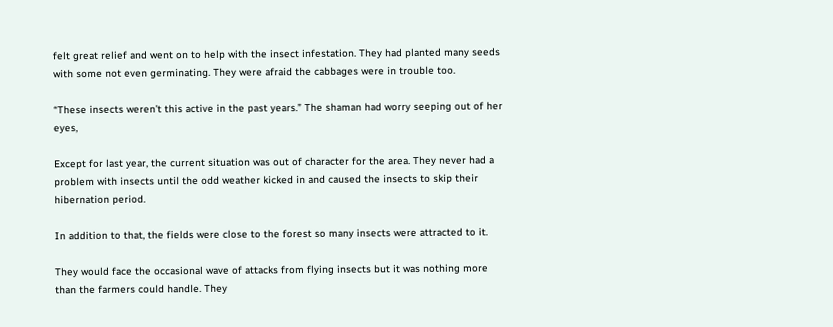felt great relief and went on to help with the insect infestation. They had planted many seeds with some not even germinating. They were afraid the cabbages were in trouble too.

“These insects weren’t this active in the past years.” The shaman had worry seeping out of her eyes,

Except for last year, the current situation was out of character for the area. They never had a problem with insects until the odd weather kicked in and caused the insects to skip their hibernation period.

In addition to that, the fields were close to the forest so many insects were attracted to it.

They would face the occasional wave of attacks from flying insects but it was nothing more than the farmers could handle. They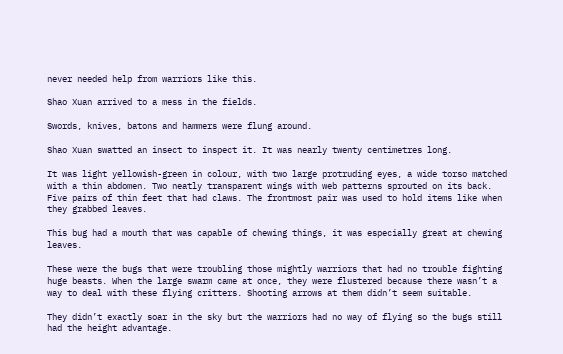never needed help from warriors like this.

Shao Xuan arrived to a mess in the fields.

Swords, knives, batons and hammers were flung around.

Shao Xuan swatted an insect to inspect it. It was nearly twenty centimetres long.

It was light yellowish-green in colour, with two large protruding eyes, a wide torso matched with a thin abdomen. Two neatly transparent wings with web patterns sprouted on its back. Five pairs of thin feet that had claws. The frontmost pair was used to hold items like when they grabbed leaves.

This bug had a mouth that was capable of chewing things, it was especially great at chewing leaves.

These were the bugs that were troubling those mightly warriors that had no trouble fighting huge beasts. When the large swarm came at once, they were flustered because there wasn’t a way to deal with these flying critters. Shooting arrows at them didn’t seem suitable.

They didn’t exactly soar in the sky but the warriors had no way of flying so the bugs still had the height advantage.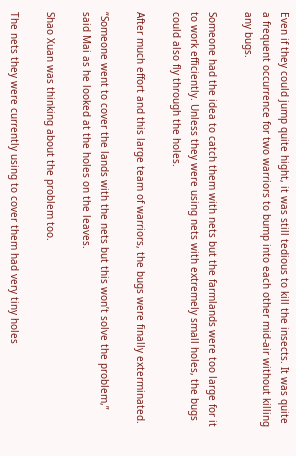Even if they could jump quite hight, it was still tedious to kill the insects. It was quite a frequent occurrence for two warriors to bump into each other mid-air without killing any bugs.

Someone had the idea to catch them with nets but the farmlands were too large for it to work efficiently. Unless they were using nets with extremely small holes, the bugs could also fly through the holes.

After much effort and this large team of warriors, the bugs were finally exterminated.

“Someone went to cover the lands with the nets but this won’t solve the problem,” said Mai as he looked at the holes on the leaves.

Shao Xuan was thinking about the problem too.

The nets they were currently using to cover them had very tiny holes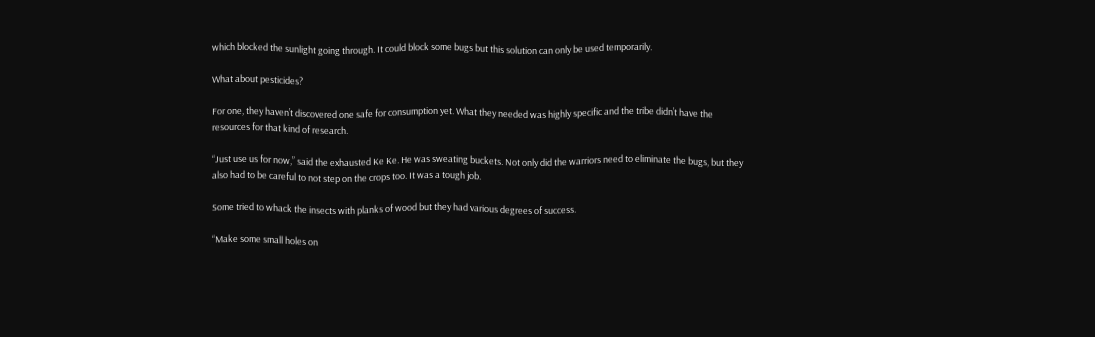which blocked the sunlight going through. It could block some bugs but this solution can only be used temporarily.

What about pesticides?

For one, they haven’t discovered one safe for consumption yet. What they needed was highly specific and the tribe didn’t have the resources for that kind of research.

“Just use us for now,” said the exhausted Ke Ke. He was sweating buckets. Not only did the warriors need to eliminate the bugs, but they also had to be careful to not step on the crops too. It was a tough job.

Some tried to whack the insects with planks of wood but they had various degrees of success.

“Make some small holes on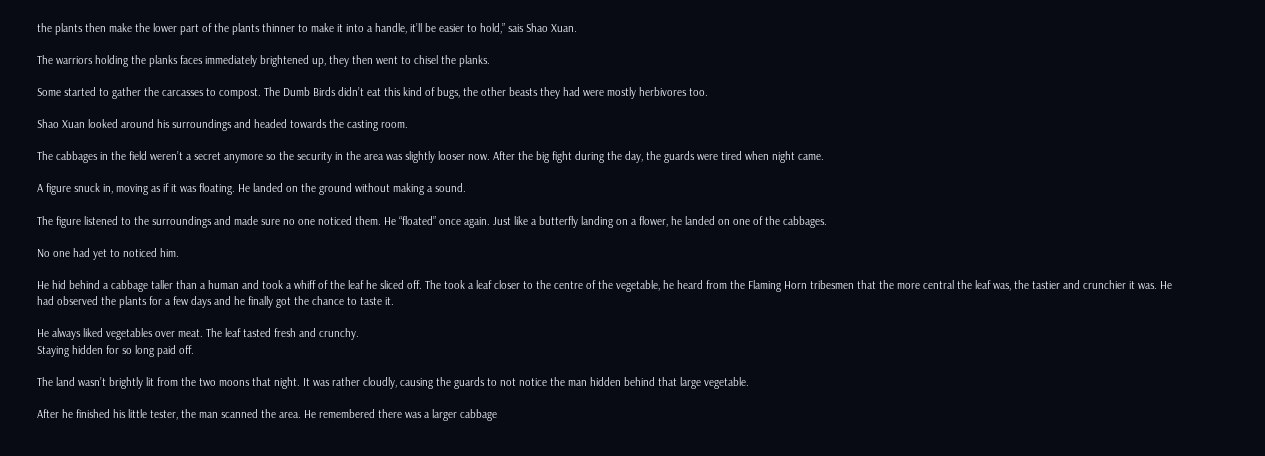the plants then make the lower part of the plants thinner to make it into a handle, it’ll be easier to hold,” sais Shao Xuan.

The warriors holding the planks faces immediately brightened up, they then went to chisel the planks.

Some started to gather the carcasses to compost. The Dumb Birds didn’t eat this kind of bugs, the other beasts they had were mostly herbivores too.

Shao Xuan looked around his surroundings and headed towards the casting room.

The cabbages in the field weren’t a secret anymore so the security in the area was slightly looser now. After the big fight during the day, the guards were tired when night came.

A figure snuck in, moving as if it was floating. He landed on the ground without making a sound.

The figure listened to the surroundings and made sure no one noticed them. He “floated” once again. Just like a butterfly landing on a flower, he landed on one of the cabbages.

No one had yet to noticed him.

He hid behind a cabbage taller than a human and took a whiff of the leaf he sliced off. The took a leaf closer to the centre of the vegetable, he heard from the Flaming Horn tribesmen that the more central the leaf was, the tastier and crunchier it was. He had observed the plants for a few days and he finally got the chance to taste it.

He always liked vegetables over meat. The leaf tasted fresh and crunchy.
Staying hidden for so long paid off.

The land wasn’t brightly lit from the two moons that night. It was rather cloudly, causing the guards to not notice the man hidden behind that large vegetable.

After he finished his little tester, the man scanned the area. He remembered there was a larger cabbage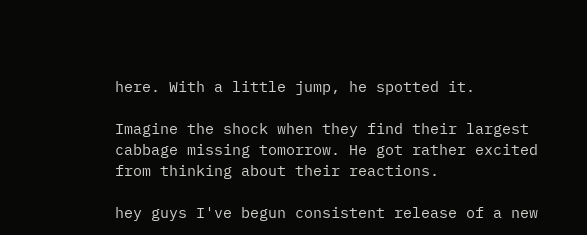here. With a little jump, he spotted it.

Imagine the shock when they find their largest cabbage missing tomorrow. He got rather excited from thinking about their reactions.

hey guys I've begun consistent release of a new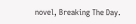novel, Breaking The Day.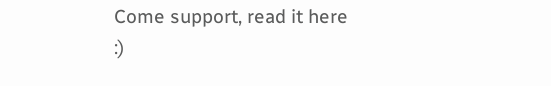Come support, read it here :)